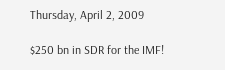Thursday, April 2, 2009

$250 bn in SDR for the IMF!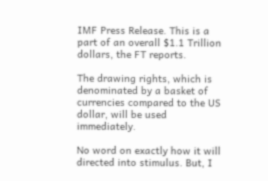IMF Press Release. This is a part of an overall $1.1 Trillion dollars, the FT reports.

The drawing rights, which is denominated by a basket of currencies compared to the US dollar, will be used immediately.

No word on exactly how it will directed into stimulus. But, I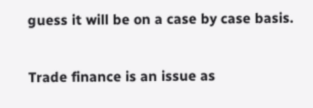guess it will be on a case by case basis.

Trade finance is an issue as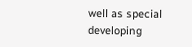well as special developing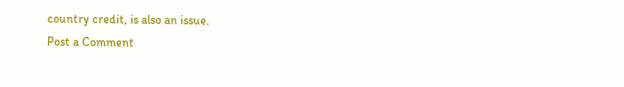country credit, is also an issue.
Post a Comment